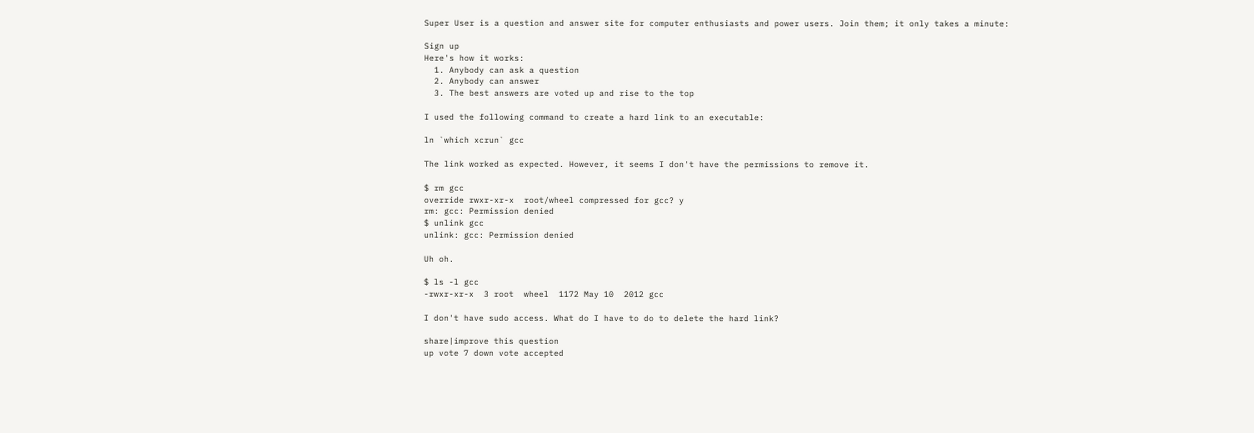Super User is a question and answer site for computer enthusiasts and power users. Join them; it only takes a minute:

Sign up
Here's how it works:
  1. Anybody can ask a question
  2. Anybody can answer
  3. The best answers are voted up and rise to the top

I used the following command to create a hard link to an executable:

ln `which xcrun` gcc

The link worked as expected. However, it seems I don't have the permissions to remove it.

$ rm gcc
override rwxr-xr-x  root/wheel compressed for gcc? y
rm: gcc: Permission denied
$ unlink gcc
unlink: gcc: Permission denied

Uh oh.

$ ls -l gcc
-rwxr-xr-x  3 root  wheel  1172 May 10  2012 gcc

I don't have sudo access. What do I have to do to delete the hard link?

share|improve this question
up vote 7 down vote accepted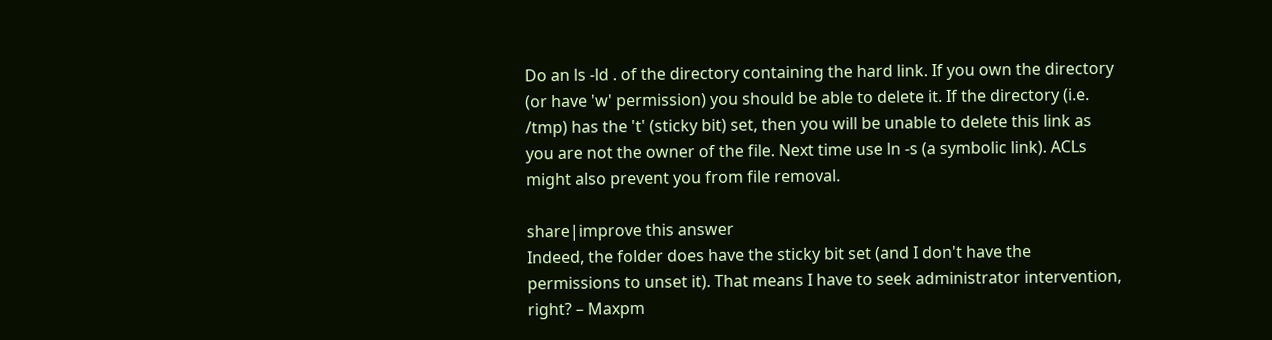Do an ls -ld . of the directory containing the hard link. If you own the directory (or have 'w' permission) you should be able to delete it. If the directory (i.e. /tmp) has the 't' (sticky bit) set, then you will be unable to delete this link as you are not the owner of the file. Next time use ln -s (a symbolic link). ACLs might also prevent you from file removal.

share|improve this answer
Indeed, the folder does have the sticky bit set (and I don't have the permissions to unset it). That means I have to seek administrator intervention, right? – Maxpm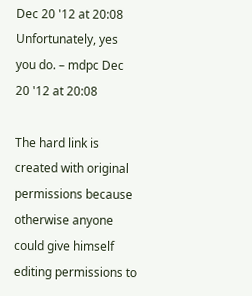Dec 20 '12 at 20:08
Unfortunately, yes you do. – mdpc Dec 20 '12 at 20:08

The hard link is created with original permissions because otherwise anyone could give himself editing permissions to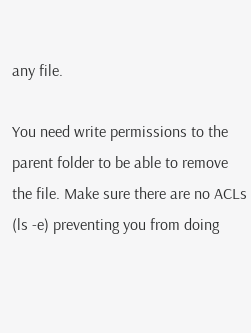any file.

You need write permissions to the parent folder to be able to remove the file. Make sure there are no ACLs (ls -e) preventing you from doing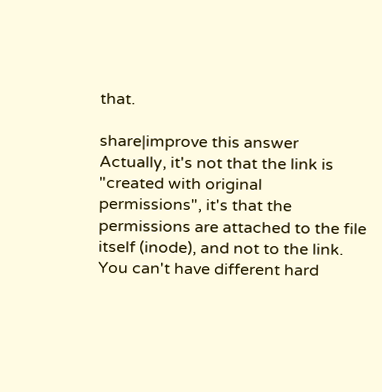that.

share|improve this answer
Actually, it's not that the link is "created with original permissions", it's that the permissions are attached to the file itself (inode), and not to the link. You can't have different hard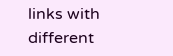links with different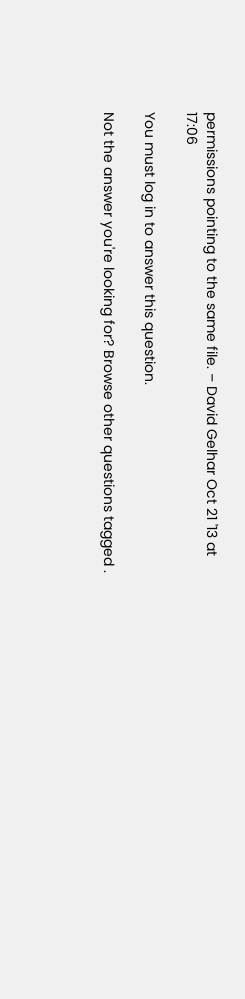permissions pointing to the same file. – David Gelhar Oct 21 '13 at 17:06

You must log in to answer this question.

Not the answer you're looking for? Browse other questions tagged .